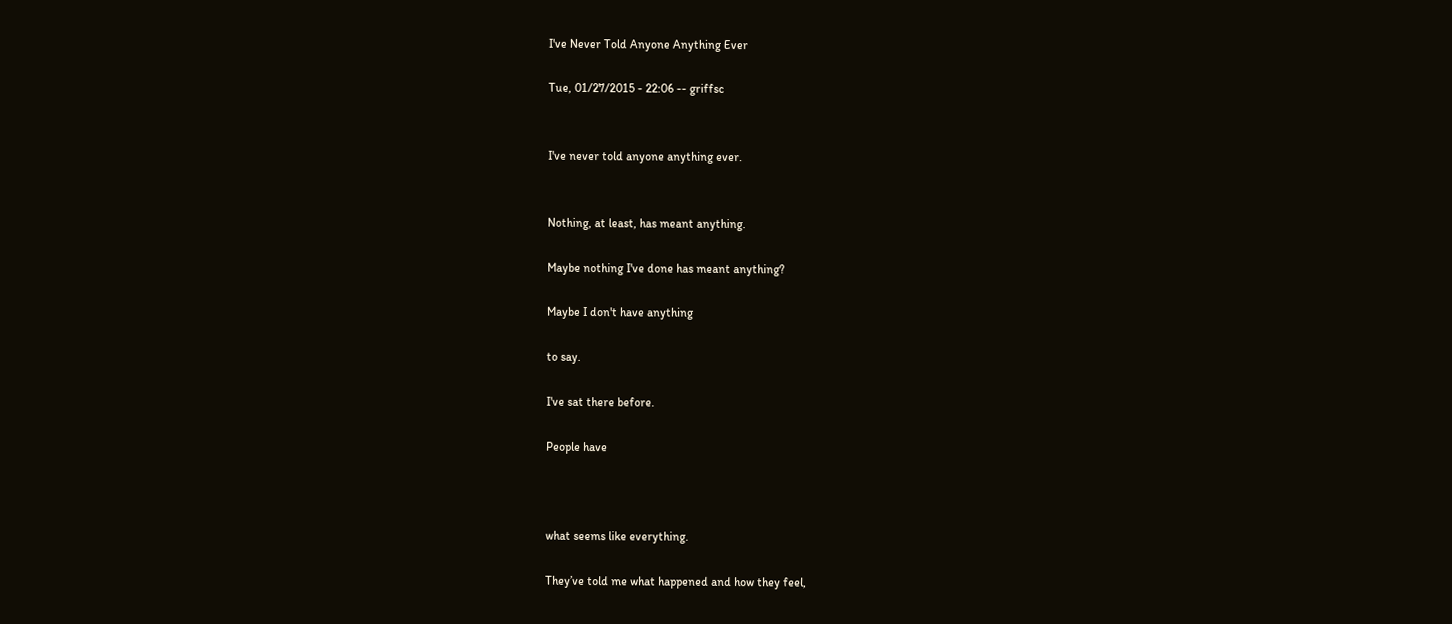I've Never Told Anyone Anything Ever

Tue, 01/27/2015 - 22:06 -- griffsc


I've never told anyone anything ever.


Nothing, at least, has meant anything.

Maybe nothing I've done has meant anything?

Maybe I don't have anything

to say.

I've sat there before.

People have



what seems like everything.

They’ve told me what happened and how they feel,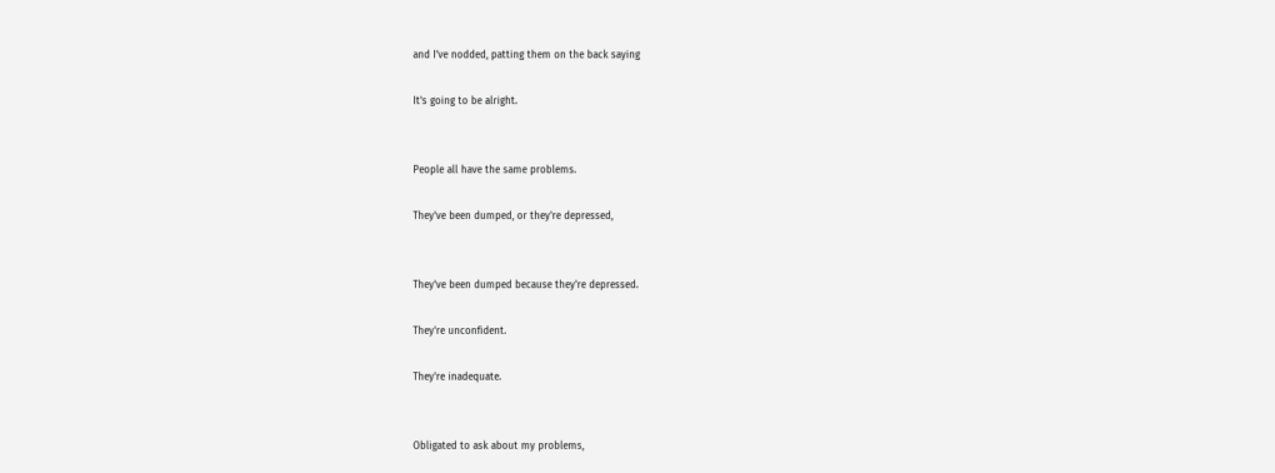and I’ve nodded, patting them on the back saying

It's going to be alright.


People all have the same problems.

They've been dumped, or they're depressed,


They've been dumped because they're depressed.

They're unconfident.

They're inadequate.


Obligated to ask about my problems,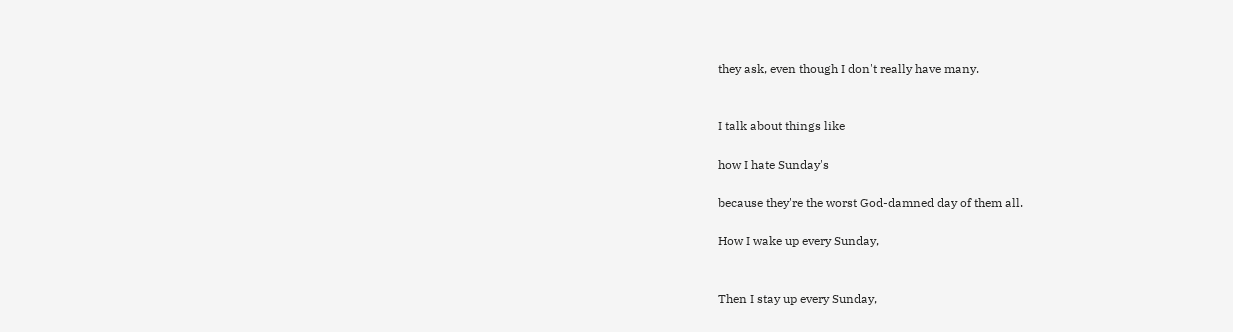they ask, even though I don't really have many.


I talk about things like

how I hate Sunday's

because they're the worst God-damned day of them all.

How I wake up every Sunday,


Then I stay up every Sunday,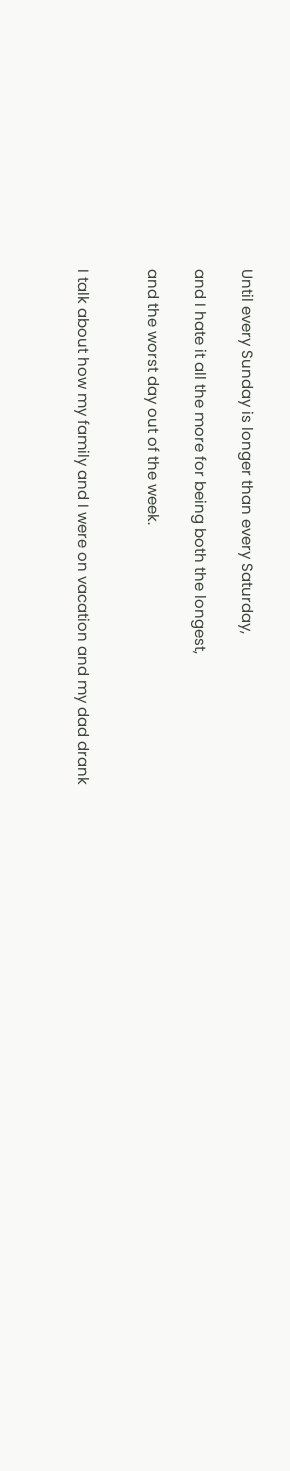Until every Sunday is longer than every Saturday,

and I hate it all the more for being both the longest,

and the worst day out of the week.


I talk about how my family and I were on vacation and my dad drank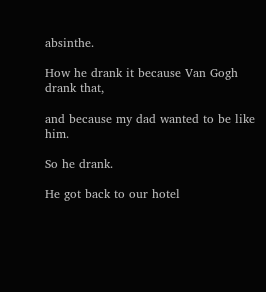absinthe.

How he drank it because Van Gogh drank that,

and because my dad wanted to be like him.

So he drank.

He got back to our hotel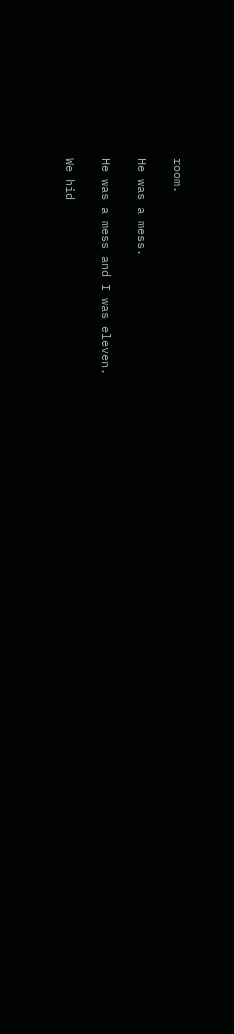room.

He was a mess.

He was a mess and I was eleven.

We hid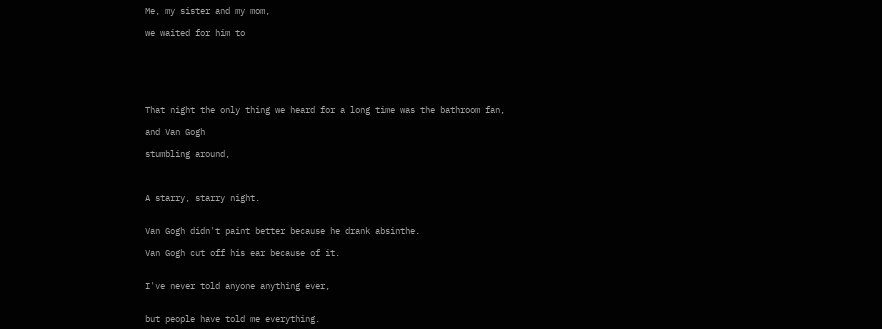Me, my sister and my mom,

we waited for him to






That night the only thing we heard for a long time was the bathroom fan,

and Van Gogh

stumbling around,



A starry, starry night.


Van Gogh didn't paint better because he drank absinthe.

Van Gogh cut off his ear because of it.


I've never told anyone anything ever,


but people have told me everything.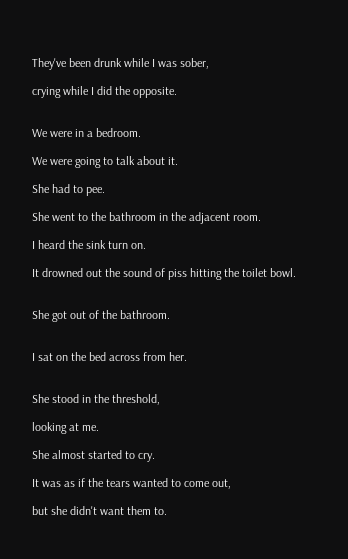They've been drunk while I was sober,

crying while I did the opposite.


We were in a bedroom.

We were going to talk about it.

She had to pee.

She went to the bathroom in the adjacent room.

I heard the sink turn on.

It drowned out the sound of piss hitting the toilet bowl.


She got out of the bathroom.


I sat on the bed across from her.


She stood in the threshold,

looking at me.

She almost started to cry.

It was as if the tears wanted to come out,

but she didn't want them to.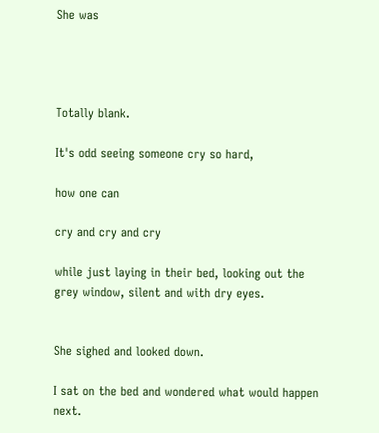She was




Totally blank.

It's odd seeing someone cry so hard,

how one can

cry and cry and cry

while just laying in their bed, looking out the grey window, silent and with dry eyes.


She sighed and looked down.

I sat on the bed and wondered what would happen next.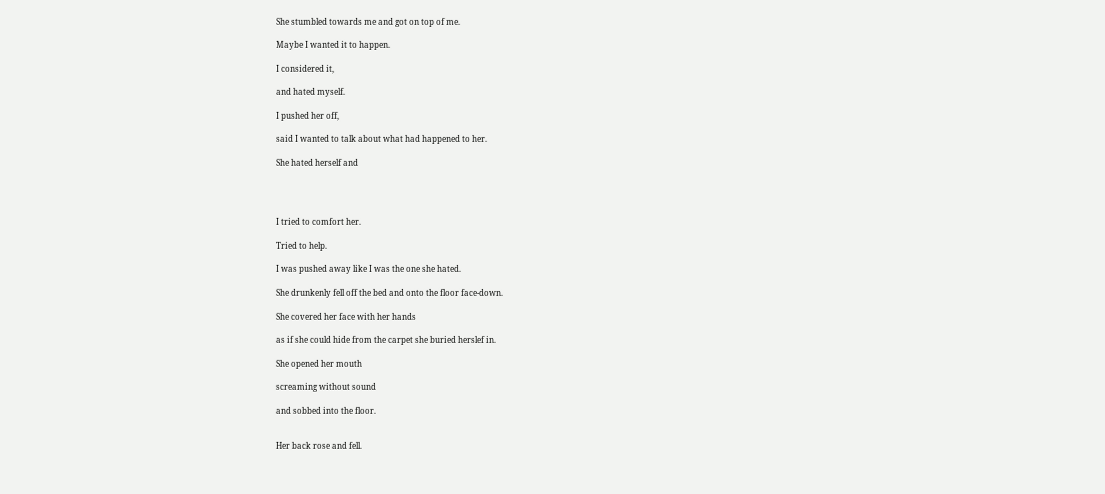She stumbled towards me and got on top of me.

Maybe I wanted it to happen.

I considered it,

and hated myself.

I pushed her off,

said I wanted to talk about what had happened to her.

She hated herself and




I tried to comfort her.

Tried to help.

I was pushed away like I was the one she hated.

She drunkenly fell off the bed and onto the floor face-down.

She covered her face with her hands

as if she could hide from the carpet she buried herslef in.

She opened her mouth

screaming without sound

and sobbed into the floor.


Her back rose and fell.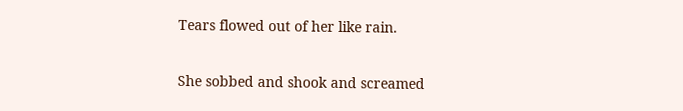Tears flowed out of her like rain.

She sobbed and shook and screamed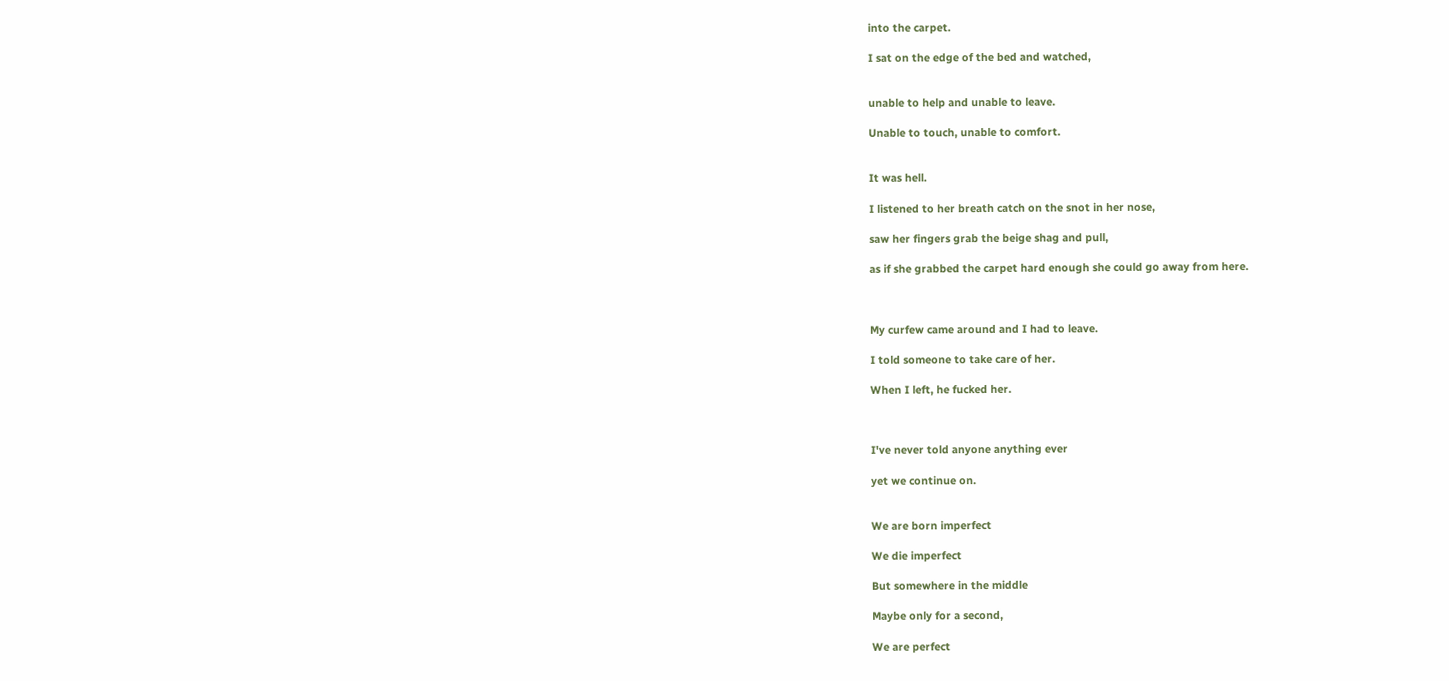into the carpet.

I sat on the edge of the bed and watched,


unable to help and unable to leave.

Unable to touch, unable to comfort.


It was hell.

I listened to her breath catch on the snot in her nose,

saw her fingers grab the beige shag and pull,

as if she grabbed the carpet hard enough she could go away from here.



My curfew came around and I had to leave.

I told someone to take care of her.

When I left, he fucked her.



I've never told anyone anything ever

yet we continue on.


We are born imperfect

We die imperfect

But somewhere in the middle

Maybe only for a second,

We are perfect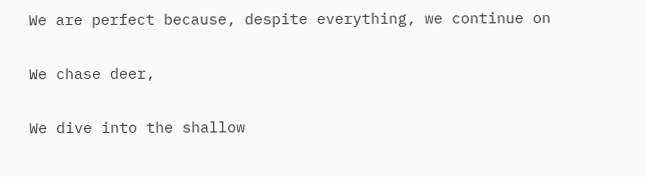We are perfect because, despite everything, we continue on

We chase deer,

We dive into the shallow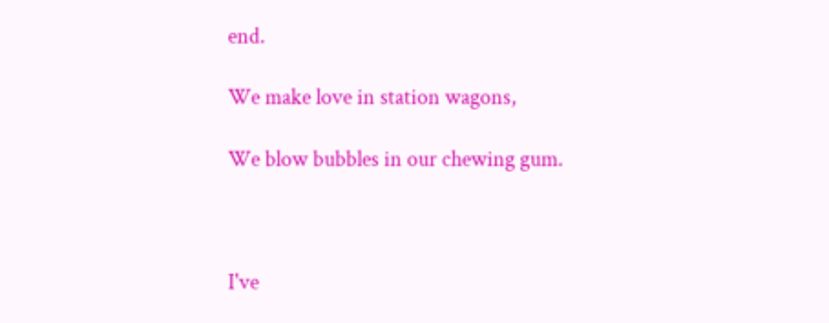end.

We make love in station wagons,

We blow bubbles in our chewing gum.



I've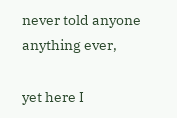never told anyone anything ever,

yet here I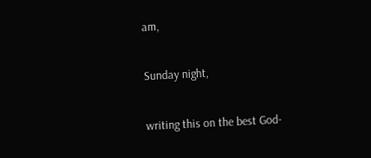am,

Sunday night,

writing this on the best God-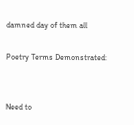damned day of them all

Poetry Terms Demonstrated:


Need to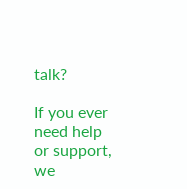talk?

If you ever need help or support, we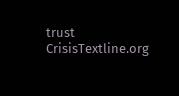trust CrisisTextline.org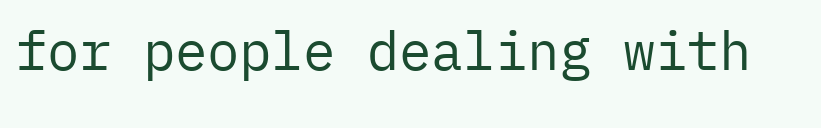for people dealing with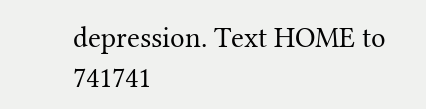depression. Text HOME to 741741